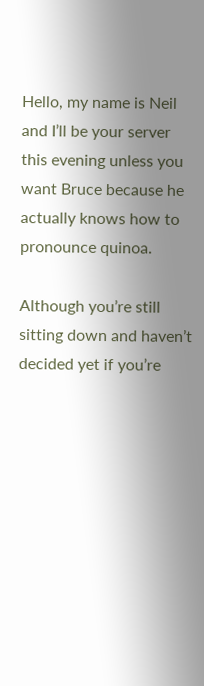Hello, my name is Neil and I’ll be your server this evening unless you want Bruce because he actually knows how to pronounce quinoa.

Although you’re still sitting down and haven’t decided yet if you’re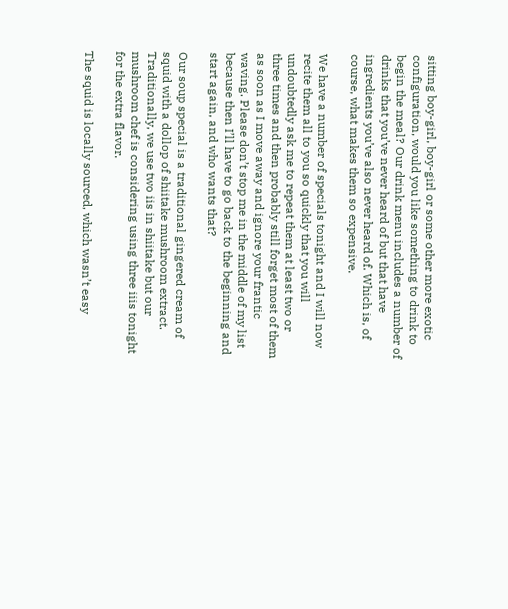sitting boy-girl, boy-girl or some other more exotic configuration, would you like something to drink to begin the meal? Our drink menu includes a number of drinks that you’ve never heard of but that have ingredients you’ve also never heard of. Which is, of course, what makes them so expensive.

We have a number of specials tonight and I will now recite them all to you so quickly that you will undoubtedly ask me to repeat them at least two or three times and then probably still forget most of them as soon as I move away and ignore your frantic waving. Please don’t stop me in the middle of my list because then I’ll have to go back to the beginning and start again, and who wants that?

Our soup special is a traditional gingered cream of squid with a dollop of shiitake mushroom extract. Traditionally, we use two iis in shiitake but our mushroom chef is considering using three iiis tonight for the extra flavor.

The squid is locally sourced, which wasn’t easy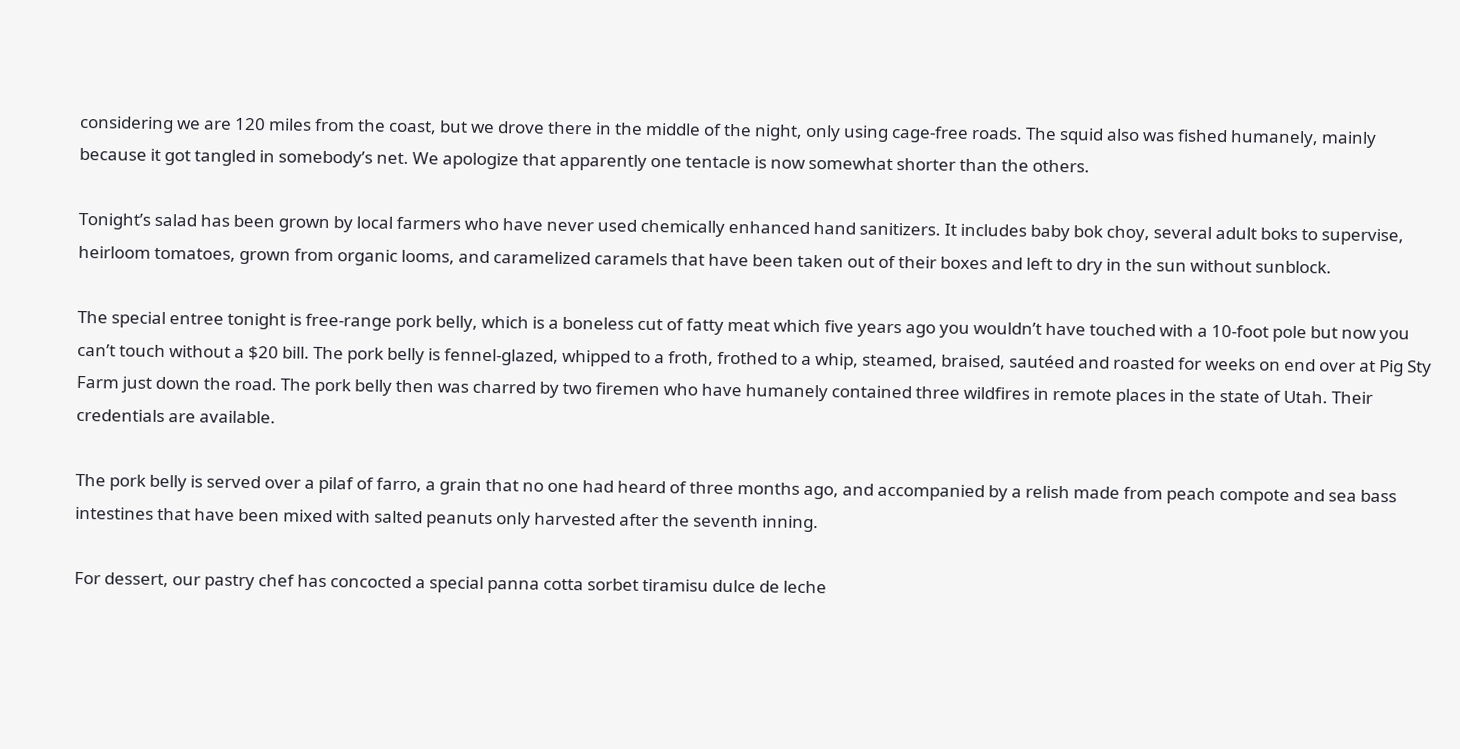considering we are 120 miles from the coast, but we drove there in the middle of the night, only using cage-free roads. The squid also was fished humanely, mainly because it got tangled in somebody’s net. We apologize that apparently one tentacle is now somewhat shorter than the others.

Tonight’s salad has been grown by local farmers who have never used chemically enhanced hand sanitizers. It includes baby bok choy, several adult boks to supervise, heirloom tomatoes, grown from organic looms, and caramelized caramels that have been taken out of their boxes and left to dry in the sun without sunblock.

The special entree tonight is free-range pork belly, which is a boneless cut of fatty meat which five years ago you wouldn’t have touched with a 10-foot pole but now you can’t touch without a $20 bill. The pork belly is fennel-glazed, whipped to a froth, frothed to a whip, steamed, braised, sautéed and roasted for weeks on end over at Pig Sty Farm just down the road. The pork belly then was charred by two firemen who have humanely contained three wildfires in remote places in the state of Utah. Their credentials are available.

The pork belly is served over a pilaf of farro, a grain that no one had heard of three months ago, and accompanied by a relish made from peach compote and sea bass intestines that have been mixed with salted peanuts only harvested after the seventh inning.

For dessert, our pastry chef has concocted a special panna cotta sorbet tiramisu dulce de leche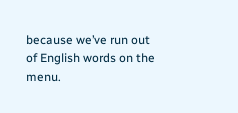because we’ve run out of English words on the menu.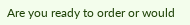Are you ready to order or would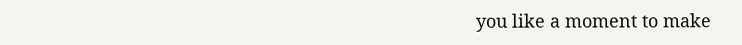you like a moment to make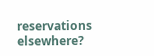reservations elsewhere?